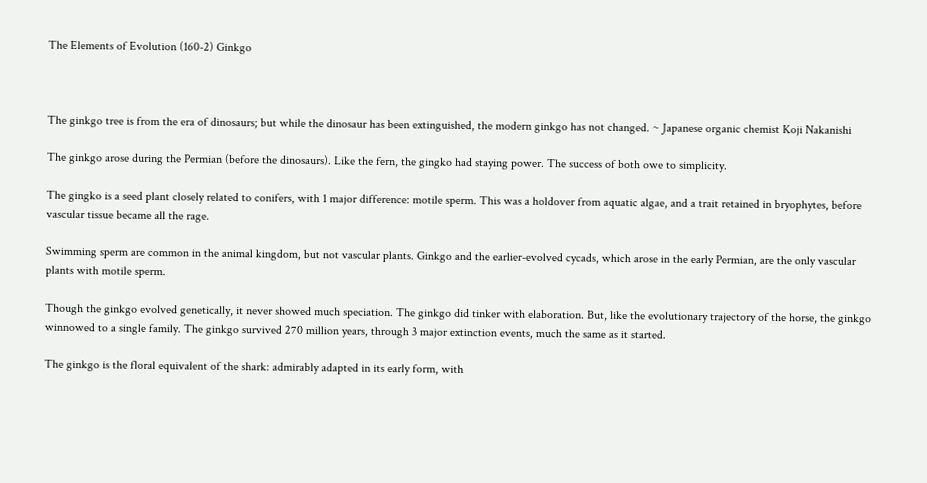The Elements of Evolution (160-2) Ginkgo



The ginkgo tree is from the era of dinosaurs; but while the dinosaur has been extinguished, the modern ginkgo has not changed. ~ Japanese organic chemist Koji Nakanishi

The ginkgo arose during the Permian (before the dinosaurs). Like the fern, the gingko had staying power. The success of both owe to simplicity.

The gingko is a seed plant closely related to conifers, with 1 major difference: motile sperm. This was a holdover from aquatic algae, and a trait retained in bryophytes, before vascular tissue became all the rage.

Swimming sperm are common in the animal kingdom, but not vascular plants. Ginkgo and the earlier-evolved cycads, which arose in the early Permian, are the only vascular plants with motile sperm.

Though the ginkgo evolved genetically, it never showed much speciation. The ginkgo did tinker with elaboration. But, like the evolutionary trajectory of the horse, the ginkgo winnowed to a single family. The ginkgo survived 270 million years, through 3 major extinction events, much the same as it started.

The ginkgo is the floral equivalent of the shark: admirably adapted in its early form, with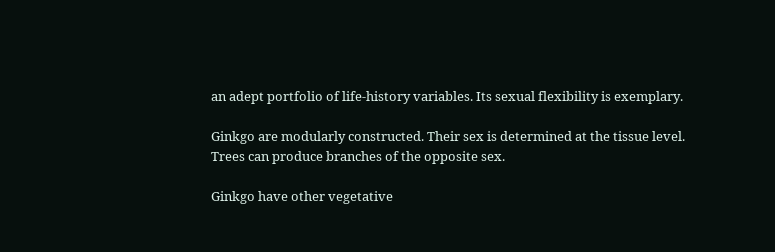an adept portfolio of life-history variables. Its sexual flexibility is exemplary.

Ginkgo are modularly constructed. Their sex is determined at the tissue level. Trees can produce branches of the opposite sex.

Ginkgo have other vegetative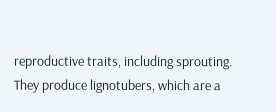reproductive traits, including sprouting. They produce lignotubers, which are a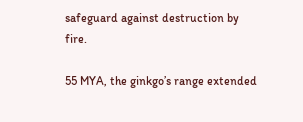safeguard against destruction by fire.

55 MYA, the ginkgo’s range extended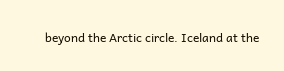beyond the Arctic circle. Iceland at the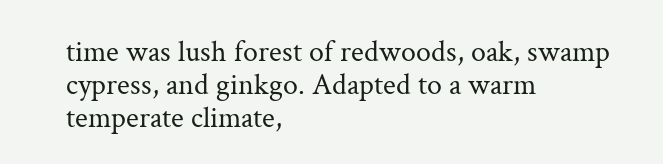time was lush forest of redwoods, oak, swamp cypress, and ginkgo. Adapted to a warm temperate climate,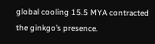global cooling 15.5 MYA contracted the ginkgo’s presence.